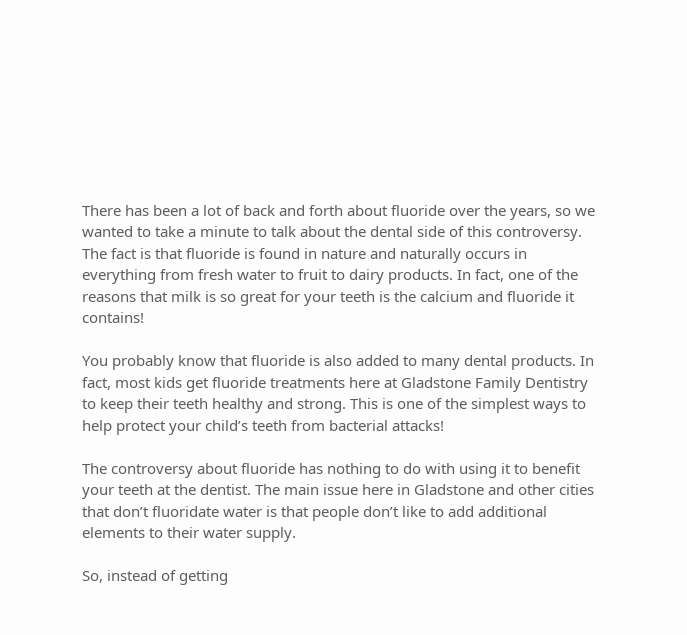There has been a lot of back and forth about fluoride over the years, so we wanted to take a minute to talk about the dental side of this controversy. The fact is that fluoride is found in nature and naturally occurs in everything from fresh water to fruit to dairy products. In fact, one of the reasons that milk is so great for your teeth is the calcium and fluoride it contains!

You probably know that fluoride is also added to many dental products. In fact, most kids get fluoride treatments here at Gladstone Family Dentistry to keep their teeth healthy and strong. This is one of the simplest ways to help protect your child’s teeth from bacterial attacks!

The controversy about fluoride has nothing to do with using it to benefit your teeth at the dentist. The main issue here in Gladstone and other cities that don’t fluoridate water is that people don’t like to add additional elements to their water supply.

So, instead of getting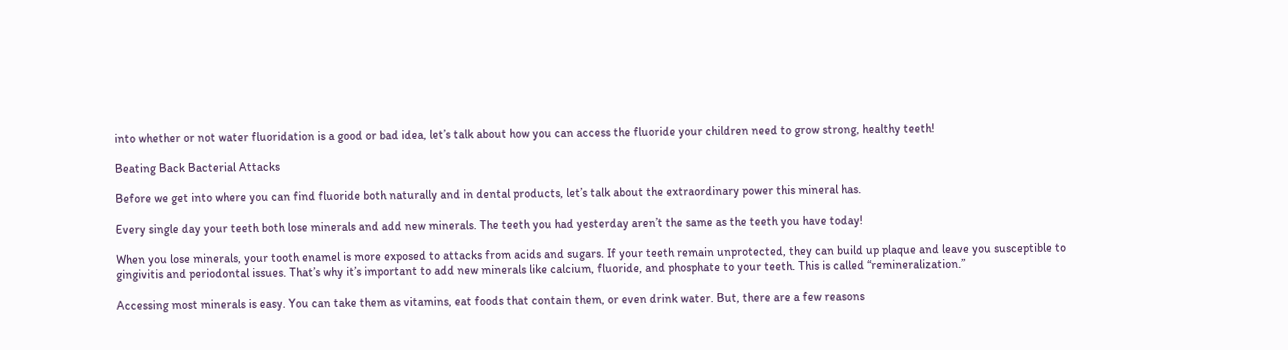into whether or not water fluoridation is a good or bad idea, let’s talk about how you can access the fluoride your children need to grow strong, healthy teeth!

Beating Back Bacterial Attacks

Before we get into where you can find fluoride both naturally and in dental products, let’s talk about the extraordinary power this mineral has.

Every single day your teeth both lose minerals and add new minerals. The teeth you had yesterday aren’t the same as the teeth you have today!

When you lose minerals, your tooth enamel is more exposed to attacks from acids and sugars. If your teeth remain unprotected, they can build up plaque and leave you susceptible to gingivitis and periodontal issues. That’s why it’s important to add new minerals like calcium, fluoride, and phosphate to your teeth. This is called “remineralization.”

Accessing most minerals is easy. You can take them as vitamins, eat foods that contain them, or even drink water. But, there are a few reasons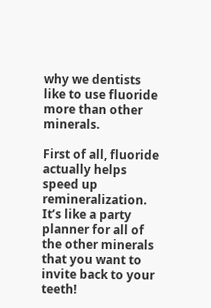why we dentists like to use fluoride more than other minerals.

First of all, fluoride actually helps speed up remineralization. It’s like a party planner for all of the other minerals that you want to invite back to your teeth!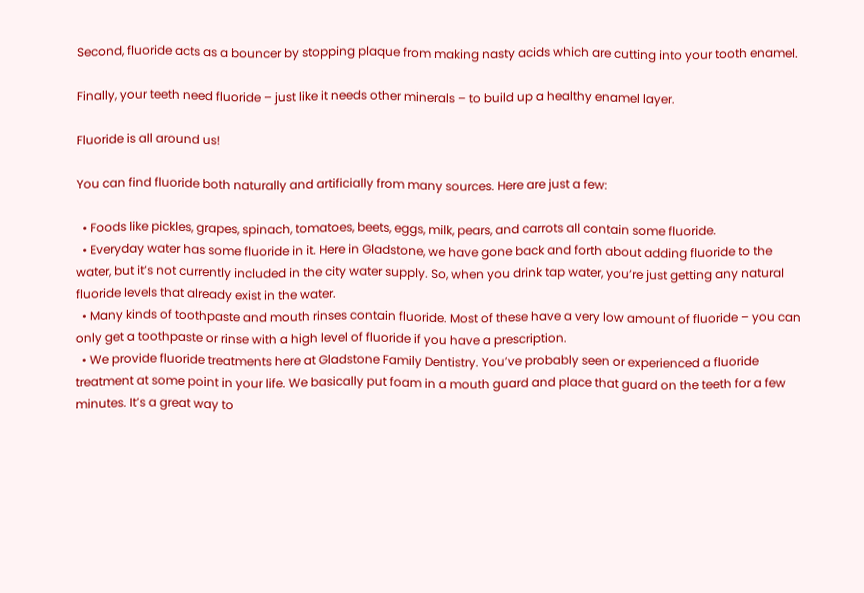Second, fluoride acts as a bouncer by stopping plaque from making nasty acids which are cutting into your tooth enamel.

Finally, your teeth need fluoride – just like it needs other minerals – to build up a healthy enamel layer.

Fluoride is all around us!

You can find fluoride both naturally and artificially from many sources. Here are just a few:

  • Foods like pickles, grapes, spinach, tomatoes, beets, eggs, milk, pears, and carrots all contain some fluoride.
  • Everyday water has some fluoride in it. Here in Gladstone, we have gone back and forth about adding fluoride to the water, but it’s not currently included in the city water supply. So, when you drink tap water, you’re just getting any natural fluoride levels that already exist in the water.
  • Many kinds of toothpaste and mouth rinses contain fluoride. Most of these have a very low amount of fluoride – you can only get a toothpaste or rinse with a high level of fluoride if you have a prescription.
  • We provide fluoride treatments here at Gladstone Family Dentistry. You’ve probably seen or experienced a fluoride treatment at some point in your life. We basically put foam in a mouth guard and place that guard on the teeth for a few minutes. It’s a great way to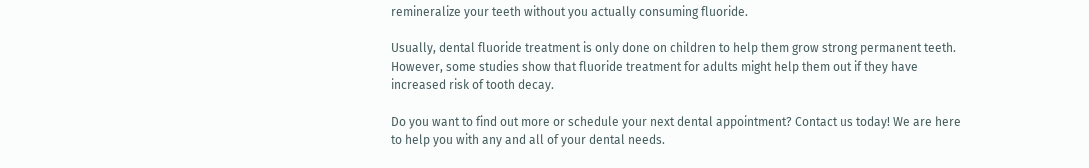remineralize your teeth without you actually consuming fluoride.

Usually, dental fluoride treatment is only done on children to help them grow strong permanent teeth. However, some studies show that fluoride treatment for adults might help them out if they have increased risk of tooth decay.

Do you want to find out more or schedule your next dental appointment? Contact us today! We are here to help you with any and all of your dental needs.